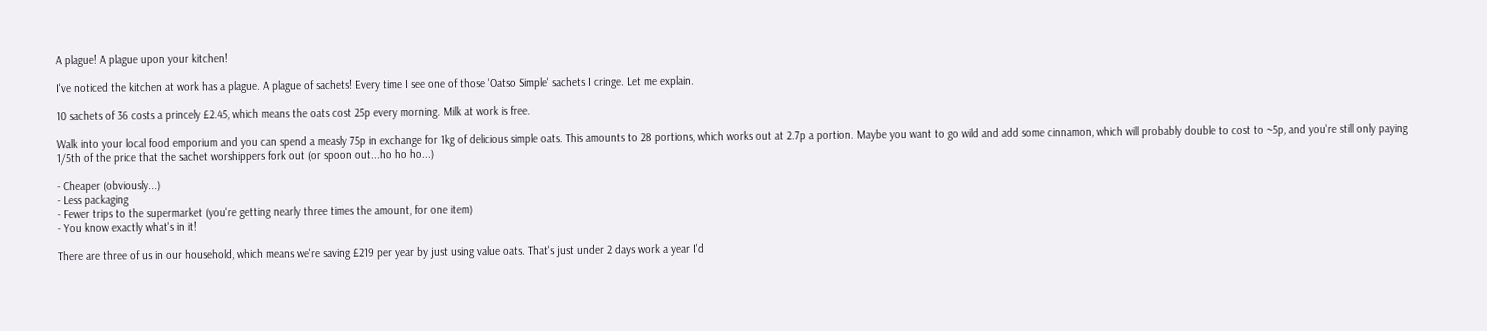A plague! A plague upon your kitchen!

I've noticed the kitchen at work has a plague. A plague of sachets! Every time I see one of those 'Oatso Simple' sachets I cringe. Let me explain.

10 sachets of 36 costs a princely £2.45, which means the oats cost 25p every morning. Milk at work is free.

Walk into your local food emporium and you can spend a measly 75p in exchange for 1kg of delicious simple oats. This amounts to 28 portions, which works out at 2.7p a portion. Maybe you want to go wild and add some cinnamon, which will probably double to cost to ~5p, and you're still only paying 1/5th of the price that the sachet worshippers fork out (or spoon out...ho ho ho...)

- Cheaper (obviously...)
- Less packaging
- Fewer trips to the supermarket (you're getting nearly three times the amount, for one item)
- You know exactly what's in it!

There are three of us in our household, which means we're saving £219 per year by just using value oats. That's just under 2 days work a year I'd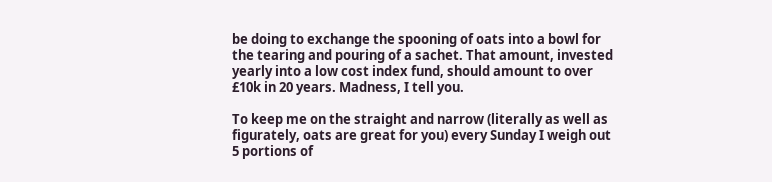be doing to exchange the spooning of oats into a bowl for the tearing and pouring of a sachet. That amount, invested yearly into a low cost index fund, should amount to over £10k in 20 years. Madness, I tell you.

To keep me on the straight and narrow (literally as well as figurately, oats are great for you) every Sunday I weigh out 5 portions of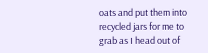oats and put them into recycled jars for me to grab as I head out of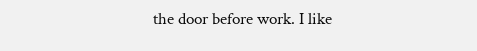the door before work. I like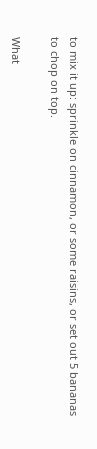to mix it up: sprinkle on cinnamon, or some raisins, or set out 5 bananas to chop on top.

What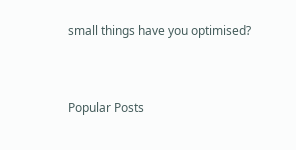small things have you optimised?


Popular Posts